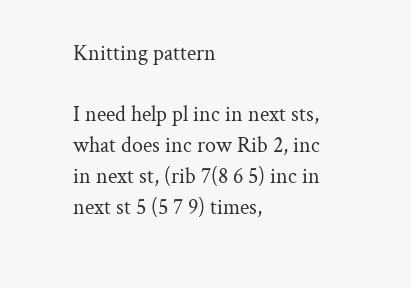Knitting pattern

I need help pl inc in next sts, what does inc row Rib 2, inc in next st, (rib 7(8 6 5) inc in next st 5 (5 7 9) times,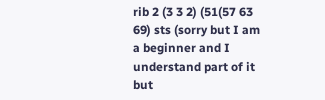rib 2 (3 3 2) (51(57 63 69) sts (sorry but I am a beginner and I understand part of it but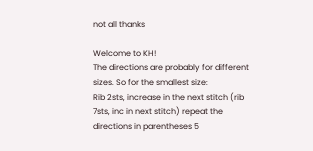not all thanks

Welcome to KH!
The directions are probably for different sizes. So for the smallest size:
Rib 2sts, increase in the next stitch (rib 7sts, inc in next stitch) repeat the directions in parentheses 5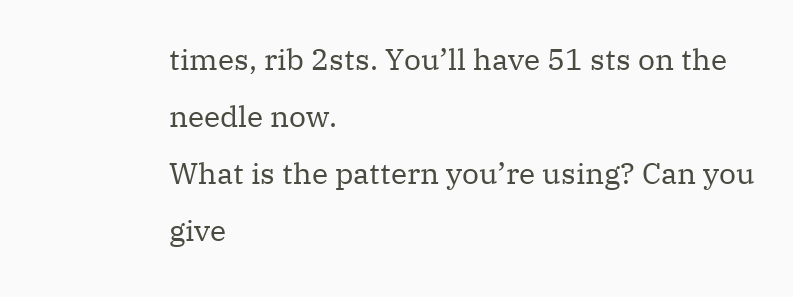times, rib 2sts. You’ll have 51 sts on the needle now.
What is the pattern you’re using? Can you give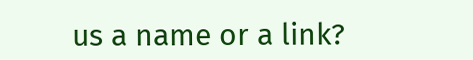us a name or a link?